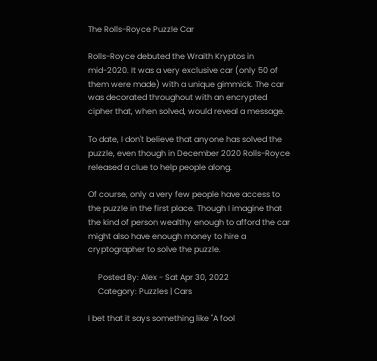The Rolls-Royce Puzzle Car

Rolls-Royce debuted the Wraith Kryptos in mid-2020. It was a very exclusive car (only 50 of them were made) with a unique gimmick. The car was decorated throughout with an encrypted cipher that, when solved, would reveal a message.

To date, I don't believe that anyone has solved the puzzle, even though in December 2020 Rolls-Royce released a clue to help people along.

Of course, only a very few people have access to the puzzle in the first place. Though I imagine that the kind of person wealthy enough to afford the car might also have enough money to hire a cryptographer to solve the puzzle.

     Posted By: Alex - Sat Apr 30, 2022
     Category: Puzzles | Cars

I bet that it says something like "A fool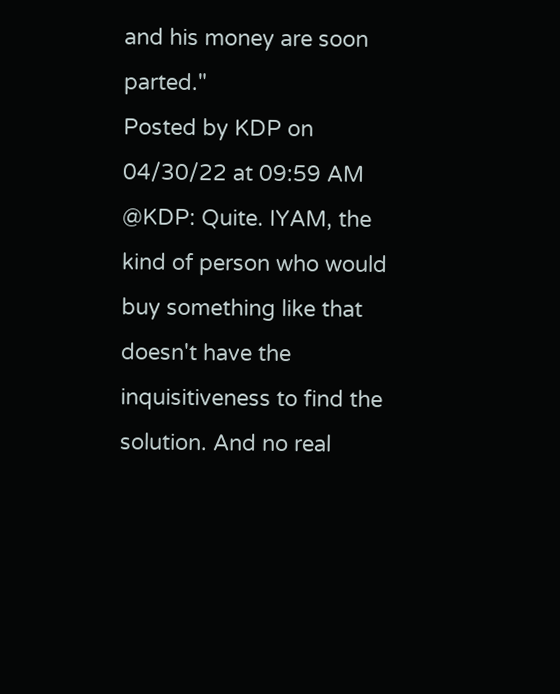and his money are soon parted."
Posted by KDP on 04/30/22 at 09:59 AM
@KDP: Quite. IYAM, the kind of person who would buy something like that doesn't have the inquisitiveness to find the solution. And no real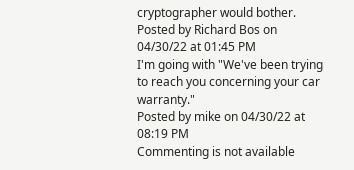cryptographer would bother.
Posted by Richard Bos on 04/30/22 at 01:45 PM
I'm going with "We've been trying to reach you concerning your car warranty."
Posted by mike on 04/30/22 at 08:19 PM
Commenting is not available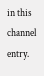in this channel entry.